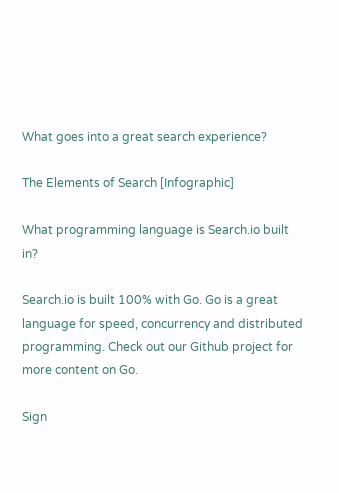What goes into a great search experience?

The Elements of Search [Infographic]

What programming language is Search.io built in?

Search.io is built 100% with Go. Go is a great language for speed, concurrency and distributed programming. Check out our Github project for more content on Go.

Sign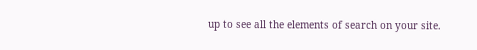up to see all the elements of search on your site.